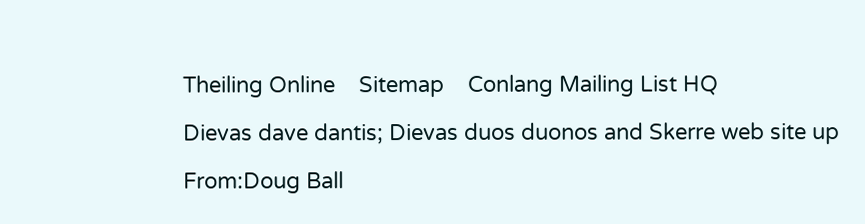Theiling Online    Sitemap    Conlang Mailing List HQ

Dievas dave dantis; Dievas duos duonos and Skerre web site up

From:Doug Ball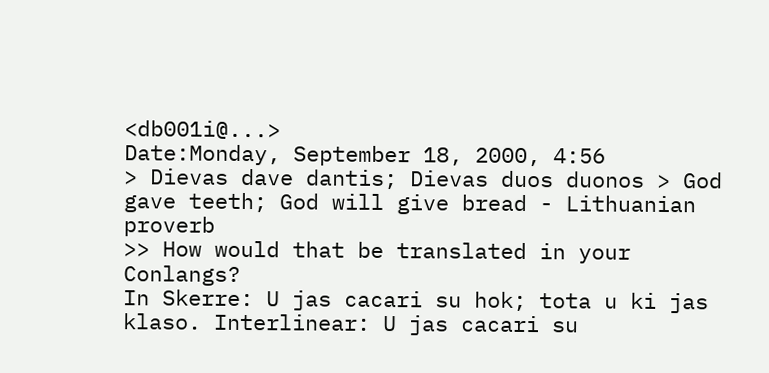<db001i@...>
Date:Monday, September 18, 2000, 4:56
> Dievas dave dantis; Dievas duos duonos > God gave teeth; God will give bread - Lithuanian proverb
>> How would that be translated in your Conlangs?
In Skerre: U jas cacari su hok; tota u ki jas klaso. Interlinear: U jas cacari su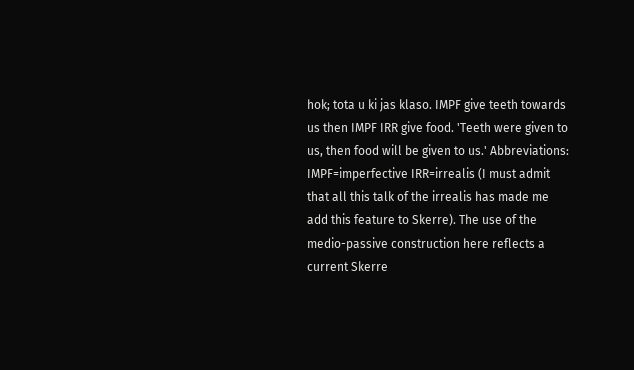hok; tota u ki jas klaso. IMPF give teeth towards us then IMPF IRR give food. 'Teeth were given to us, then food will be given to us.' Abbreviations: IMPF=imperfective IRR=irrealis (I must admit that all this talk of the irrealis has made me add this feature to Skerre). The use of the medio-passive construction here reflects a current Skerre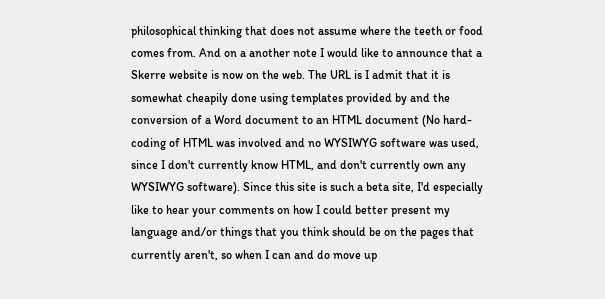philosophical thinking that does not assume where the teeth or food comes from. And on a another note I would like to announce that a Skerre website is now on the web. The URL is I admit that it is somewhat cheapily done using templates provided by and the conversion of a Word document to an HTML document (No hard-coding of HTML was involved and no WYSIWYG software was used, since I don't currently know HTML, and don't currently own any WYSIWYG software). Since this site is such a beta site, I'd especially like to hear your comments on how I could better present my language and/or things that you think should be on the pages that currently aren't, so when I can and do move up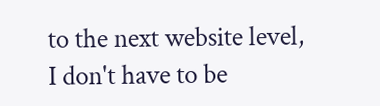to the next website level, I don't have to be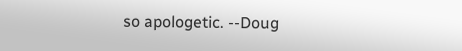so apologetic. --Doug